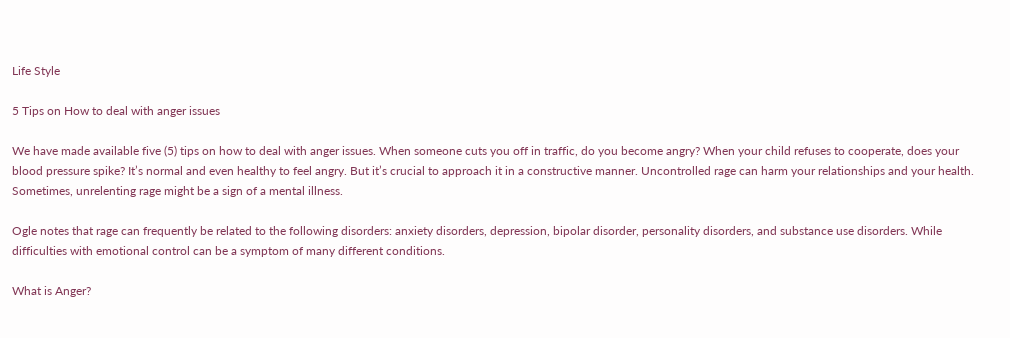Life Style

5 Tips on How to deal with anger issues

We have made available five (5) tips on how to deal with anger issues. When someone cuts you off in traffic, do you become angry? When your child refuses to cooperate, does your blood pressure spike? It’s normal and even healthy to feel angry. But it’s crucial to approach it in a constructive manner. Uncontrolled rage can harm your relationships and your health. Sometimes, unrelenting rage might be a sign of a mental illness.

Ogle notes that rage can frequently be related to the following disorders: anxiety disorders, depression, bipolar disorder, personality disorders, and substance use disorders. While difficulties with emotional control can be a symptom of many different conditions.

What is Anger?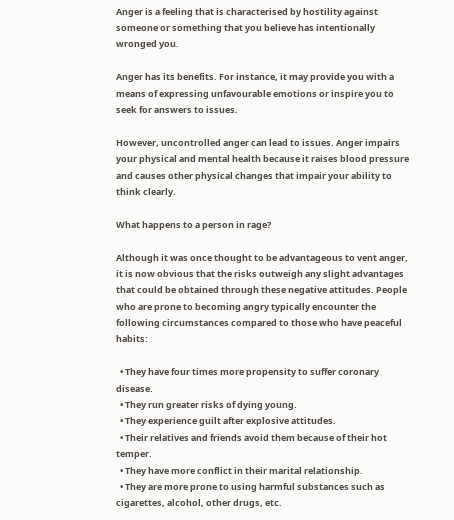Anger is a feeling that is characterised by hostility against someone or something that you believe has intentionally wronged you.

Anger has its benefits. For instance, it may provide you with a means of expressing unfavourable emotions or inspire you to seek for answers to issues.

However, uncontrolled anger can lead to issues. Anger impairs your physical and mental health because it raises blood pressure and causes other physical changes that impair your ability to think clearly.

What happens to a person in rage?

Although it was once thought to be advantageous to vent anger, it is now obvious that the risks outweigh any slight advantages that could be obtained through these negative attitudes. People who are prone to becoming angry typically encounter the following circumstances compared to those who have peaceful habits:

  • They have four times more propensity to suffer coronary disease.
  • They run greater risks of dying young.
  • They experience guilt after explosive attitudes.
  • Their relatives and friends avoid them because of their hot temper.
  • They have more conflict in their marital relationship.
  • They are more prone to using harmful substances such as cigarettes, alcohol, other drugs, etc.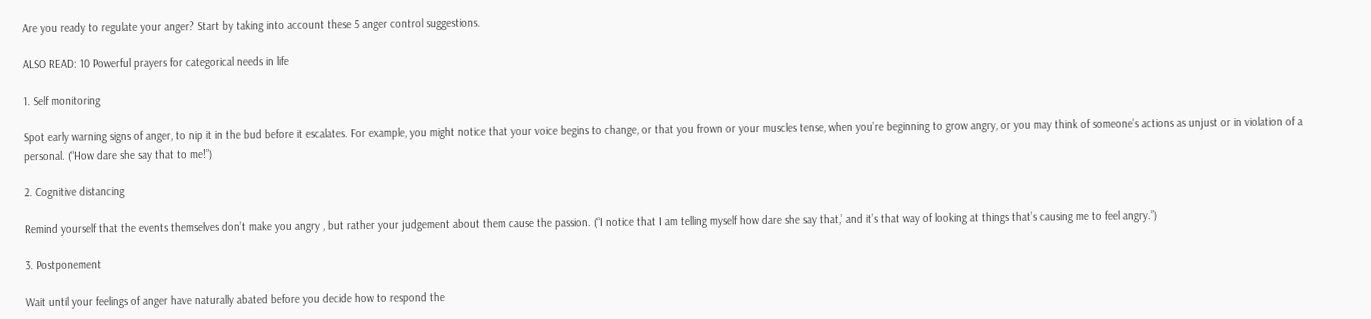Are you ready to regulate your anger? Start by taking into account these 5 anger control suggestions.

ALSO READ: 10 Powerful prayers for categorical needs in life

1. Self monitoring

Spot early warning signs of anger, to nip it in the bud before it escalates. For example, you might notice that your voice begins to change, or that you frown or your muscles tense, when you’re beginning to grow angry, or you may think of someone’s actions as unjust or in violation of a personal. (“How dare she say that to me!”)

2. Cognitive distancing

Remind yourself that the events themselves don’t make you angry , but rather your judgement about them cause the passion. (“I notice that I am telling myself how dare she say that,’ and it’s that way of looking at things that’s causing me to feel angry.”)

3. Postponement

Wait until your feelings of anger have naturally abated before you decide how to respond the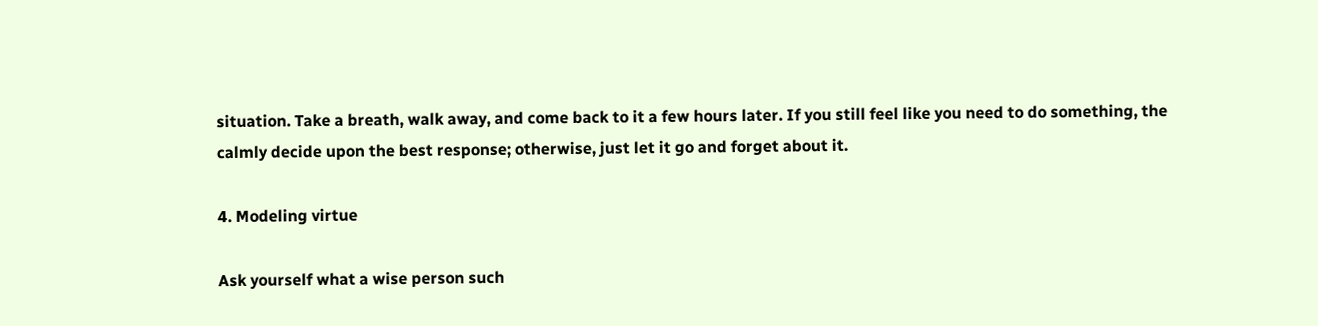situation. Take a breath, walk away, and come back to it a few hours later. If you still feel like you need to do something, the calmly decide upon the best response; otherwise, just let it go and forget about it.

4. Modeling virtue

Ask yourself what a wise person such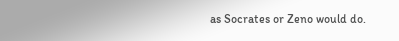as Socrates or Zeno would do.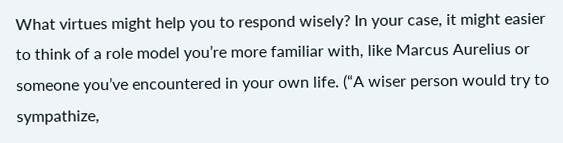What virtues might help you to respond wisely? In your case, it might easier to think of a role model you’re more familiar with, like Marcus Aurelius or someone you’ve encountered in your own life. (“A wiser person would try to sympathize,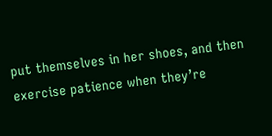put themselves in her shoes, and then exercise patience when they’re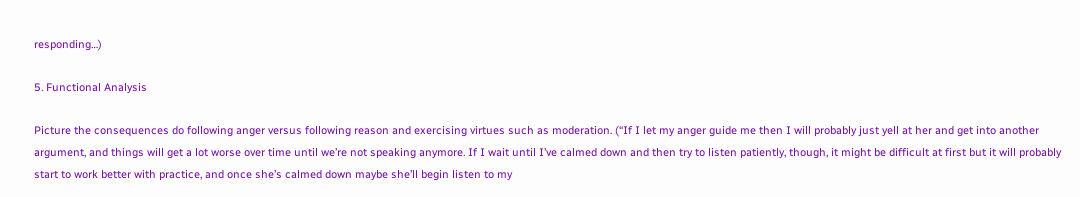responding…)

5. Functional Analysis

Picture the consequences do following anger versus following reason and exercising virtues such as moderation. (“If I let my anger guide me then I will probably just yell at her and get into another argument, and things will get a lot worse over time until we’re not speaking anymore. If I wait until I’ve calmed down and then try to listen patiently, though, it might be difficult at first but it will probably start to work better with practice, and once she’s calmed down maybe she’ll begin listen to my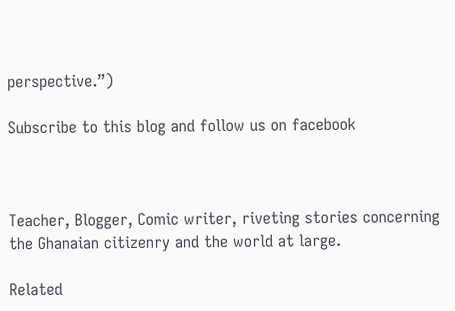perspective.”)

Subscribe to this blog and follow us on facebook



Teacher, Blogger, Comic writer, riveting stories concerning the Ghanaian citizenry and the world at large.

Related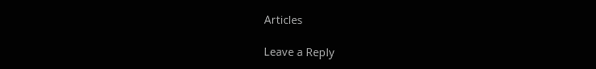Articles

Leave a Reply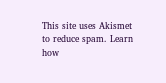This site uses Akismet to reduce spam. Learn how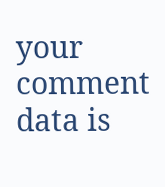your comment data is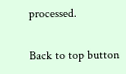processed.

Back to top button